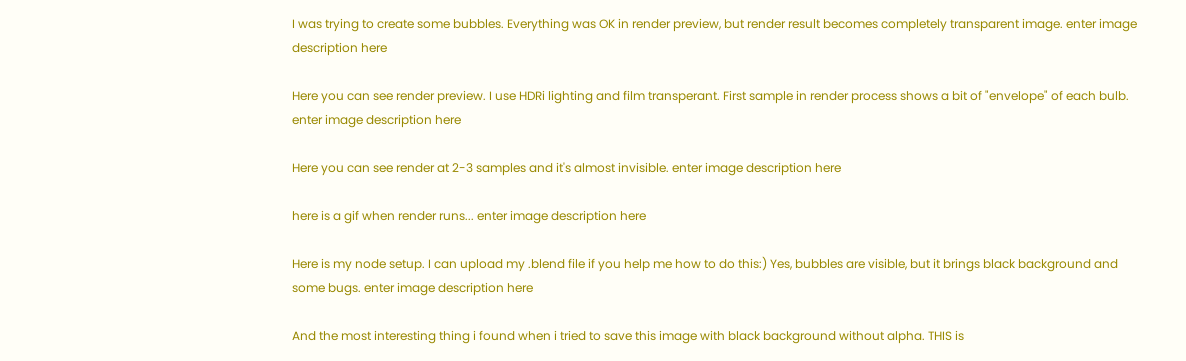I was trying to create some bubbles. Everything was OK in render preview, but render result becomes completely transparent image. enter image description here

Here you can see render preview. I use HDRi lighting and film transperant. First sample in render process shows a bit of "envelope" of each bulb. enter image description here

Here you can see render at 2-3 samples and it's almost invisible. enter image description here

here is a gif when render runs... enter image description here

Here is my node setup. I can upload my .blend file if you help me how to do this:) Yes, bubbles are visible, but it brings black background and some bugs. enter image description here

And the most interesting thing i found when i tried to save this image with black background without alpha. THIS is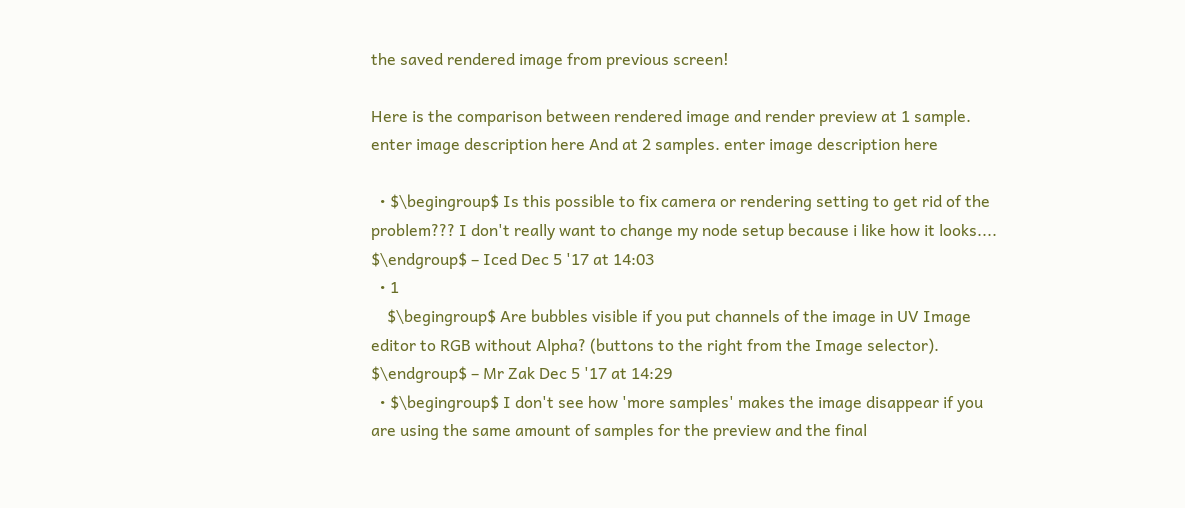the saved rendered image from previous screen!

Here is the comparison between rendered image and render preview at 1 sample. enter image description here And at 2 samples. enter image description here

  • $\begingroup$ Is this possible to fix camera or rendering setting to get rid of the problem??? I don't really want to change my node setup because i like how it looks.... $\endgroup$ – Iced Dec 5 '17 at 14:03
  • 1
    $\begingroup$ Are bubbles visible if you put channels of the image in UV Image editor to RGB without Alpha? (buttons to the right from the Image selector). $\endgroup$ – Mr Zak Dec 5 '17 at 14:29
  • $\begingroup$ I don't see how 'more samples' makes the image disappear if you are using the same amount of samples for the preview and the final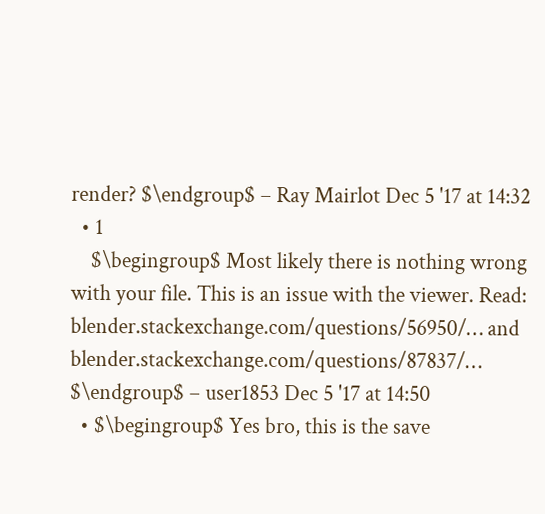render? $\endgroup$ – Ray Mairlot Dec 5 '17 at 14:32
  • 1
    $\begingroup$ Most likely there is nothing wrong with your file. This is an issue with the viewer. Read: blender.stackexchange.com/questions/56950/… and blender.stackexchange.com/questions/87837/… $\endgroup$ – user1853 Dec 5 '17 at 14:50
  • $\begingroup$ Yes bro, this is the save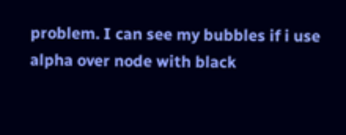problem. I can see my bubbles if i use alpha over node with black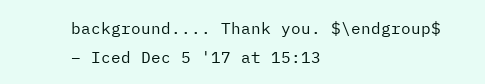background.... Thank you. $\endgroup$ – Iced Dec 5 '17 at 15:13